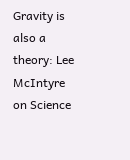Gravity is also a theory: Lee McIntyre on Science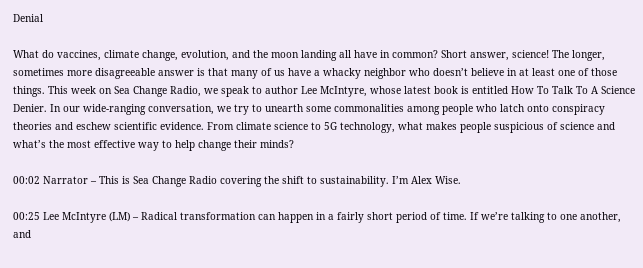Denial

What do vaccines, climate change, evolution, and the moon landing all have in common? Short answer, science! The longer, sometimes more disagreeable answer is that many of us have a whacky neighbor who doesn’t believe in at least one of those things. This week on Sea Change Radio, we speak to author Lee McIntyre, whose latest book is entitled How To Talk To A Science Denier. In our wide-ranging conversation, we try to unearth some commonalities among people who latch onto conspiracy theories and eschew scientific evidence. From climate science to 5G technology, what makes people suspicious of science and what’s the most effective way to help change their minds?

00:02 Narrator – This is Sea Change Radio covering the shift to sustainability. I’m Alex Wise.

00:25 Lee McIntyre (LM) – Radical transformation can happen in a fairly short period of time. If we’re talking to one another, and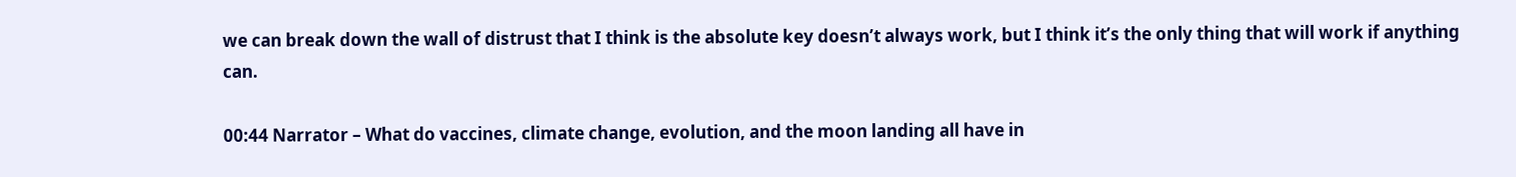we can break down the wall of distrust that I think is the absolute key doesn’t always work, but I think it’s the only thing that will work if anything can.

00:44 Narrator – What do vaccines, climate change, evolution, and the moon landing all have in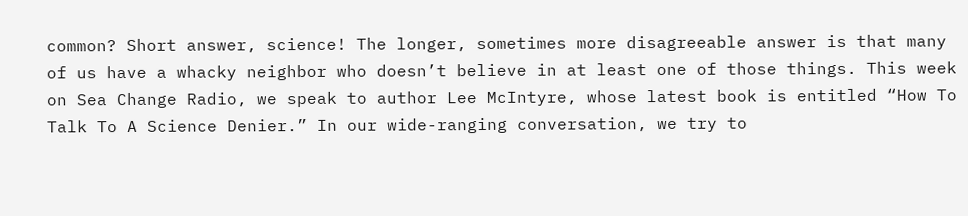common? Short answer, science! The longer, sometimes more disagreeable answer is that many of us have a whacky neighbor who doesn’t believe in at least one of those things. This week on Sea Change Radio, we speak to author Lee McIntyre, whose latest book is entitled “How To Talk To A Science Denier.” In our wide-ranging conversation, we try to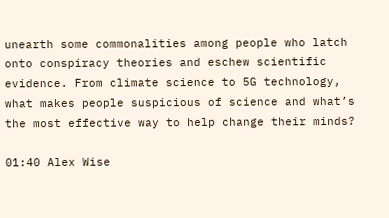unearth some commonalities among people who latch onto conspiracy theories and eschew scientific evidence. From climate science to 5G technology, what makes people suspicious of science and what’s the most effective way to help change their minds?

01:40 Alex Wise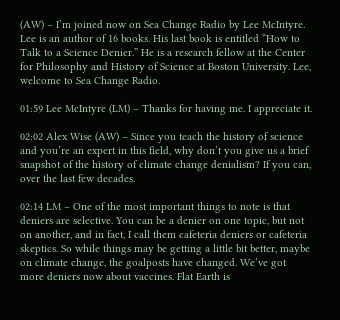(AW) – I’m joined now on Sea Change Radio by Lee McIntyre. Lee is an author of 16 books. His last book is entitled “How to Talk to a Science Denier.” He is a research fellow at the Center for Philosophy and History of Science at Boston University. Lee, welcome to Sea Change Radio.

01:59 Lee McIntyre (LM) – Thanks for having me. I appreciate it.

02:02 Alex Wise (AW) – Since you teach the history of science and you’re an expert in this field, why don’t you give us a brief snapshot of the history of climate change denialism? If you can, over the last few decades.

02:14 LM – One of the most important things to note is that deniers are selective. You can be a denier on one topic, but not on another, and in fact, I call them cafeteria deniers or cafeteria skeptics. So while things may be getting a little bit better, maybe on climate change, the goalposts have changed. We’ve got more deniers now about vaccines. Flat Earth is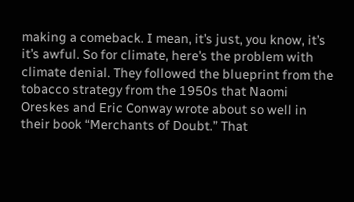making a comeback. I mean, it’s just, you know, it’s it’s awful. So for climate, here’s the problem with climate denial. They followed the blueprint from the tobacco strategy from the 1950s that Naomi Oreskes and Eric Conway wrote about so well in their book “Merchants of Doubt.” That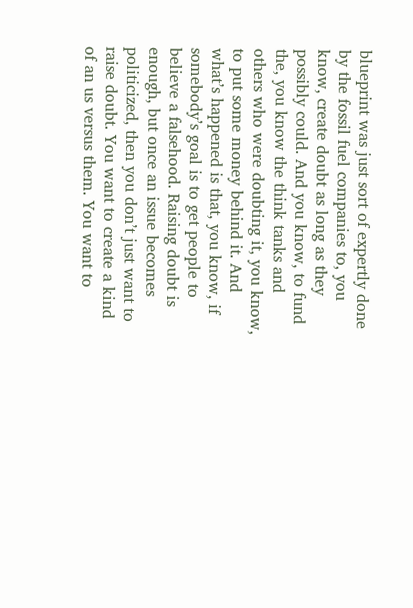blueprint was just sort of expertly done by the fossil fuel companies to, you know, create doubt as long as they possibly could. And you know, to fund the, you know the think tanks and others who were doubting it, you know, to put some money behind it. And what’s happened is that, you know, if somebody’s goal is to get people to believe a falsehood. Raising doubt is enough, but once an issue becomes politicized, then you don’t just want to raise doubt. You want to create a kind of an us versus them. You want to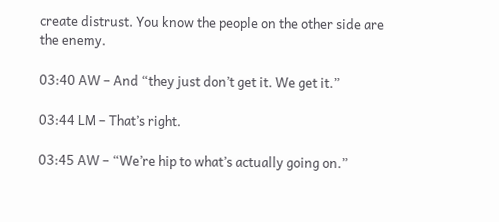create distrust. You know the people on the other side are the enemy.

03:40 AW – And “they just don’t get it. We get it.”

03:44 LM – That’s right.

03:45 AW – “We’re hip to what’s actually going on.”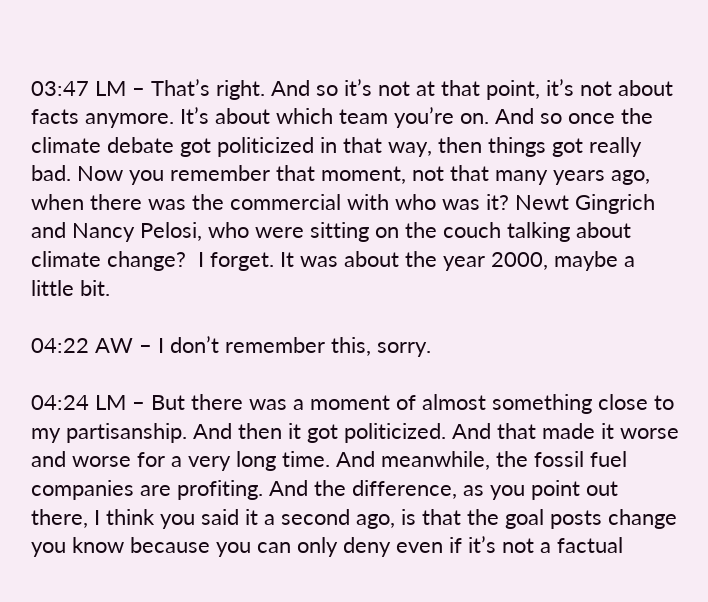03:47 LM – That’s right. And so it’s not at that point, it’s not about facts anymore. It’s about which team you’re on. And so once the climate debate got politicized in that way, then things got really bad. Now you remember that moment, not that many years ago, when there was the commercial with who was it? Newt Gingrich and Nancy Pelosi, who were sitting on the couch talking about climate change?  I forget. It was about the year 2000, maybe a little bit.

04:22 AW – I don’t remember this, sorry.

04:24 LM – But there was a moment of almost something close to my partisanship. And then it got politicized. And that made it worse and worse for a very long time. And meanwhile, the fossil fuel companies are profiting. And the difference, as you point out there, I think you said it a second ago, is that the goal posts change you know because you can only deny even if it’s not a factual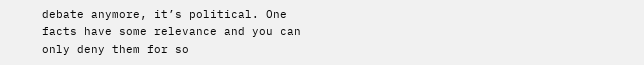debate anymore, it’s political. One facts have some relevance and you can only deny them for so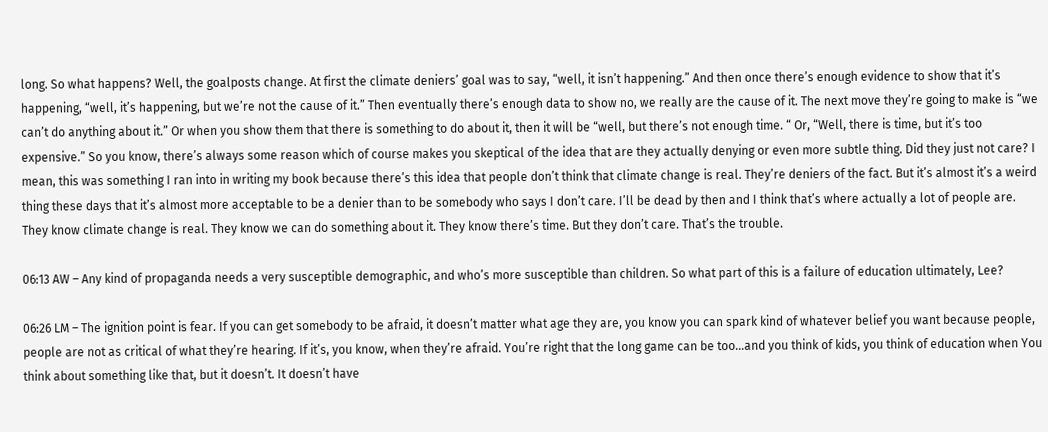long. So what happens? Well, the goalposts change. At first the climate deniers’ goal was to say, “well, it isn’t happening.” And then once there’s enough evidence to show that it’s happening, “well, it’s happening, but we’re not the cause of it.” Then eventually there’s enough data to show no, we really are the cause of it. The next move they’re going to make is “we can’t do anything about it.” Or when you show them that there is something to do about it, then it will be “well, but there’s not enough time. “ Or, “Well, there is time, but it’s too expensive.” So you know, there’s always some reason which of course makes you skeptical of the idea that are they actually denying or even more subtle thing. Did they just not care? I mean, this was something I ran into in writing my book because there’s this idea that people don’t think that climate change is real. They’re deniers of the fact. But it’s almost it’s a weird thing these days that it’s almost more acceptable to be a denier than to be somebody who says I don’t care. I’ll be dead by then and I think that’s where actually a lot of people are. They know climate change is real. They know we can do something about it. They know there’s time. But they don’t care. That’s the trouble.

06:13 AW – Any kind of propaganda needs a very susceptible demographic, and who’s more susceptible than children. So what part of this is a failure of education ultimately, Lee?

06:26 LM – The ignition point is fear. If you can get somebody to be afraid, it doesn’t matter what age they are, you know you can spark kind of whatever belief you want because people, people are not as critical of what they’re hearing. If it’s, you know, when they’re afraid. You’re right that the long game can be too…and you think of kids, you think of education when You think about something like that, but it doesn’t. It doesn’t have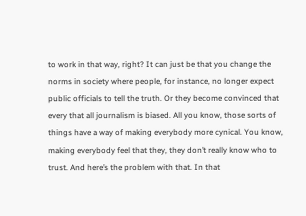to work in that way, right? It can just be that you change the norms in society where people, for instance, no longer expect public officials to tell the truth. Or they become convinced that every that all journalism is biased. All you know, those sorts of things have a way of making everybody more cynical. You know, making everybody feel that they, they don’t really know who to trust. And here’s the problem with that. In that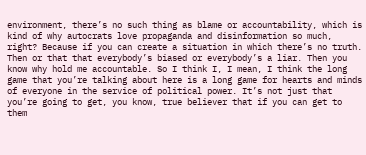environment, there’s no such thing as blame or accountability, which is kind of why autocrats love propaganda and disinformation so much, right? Because if you can create a situation in which there’s no truth. Then or that that everybody’s biased or everybody’s a liar. Then you know why hold me accountable. So I think I, I mean, I think the long game that you’re talking about here is a long game for hearts and minds of everyone in the service of political power. It’s not just that you’re going to get, you know, true believer that if you can get to them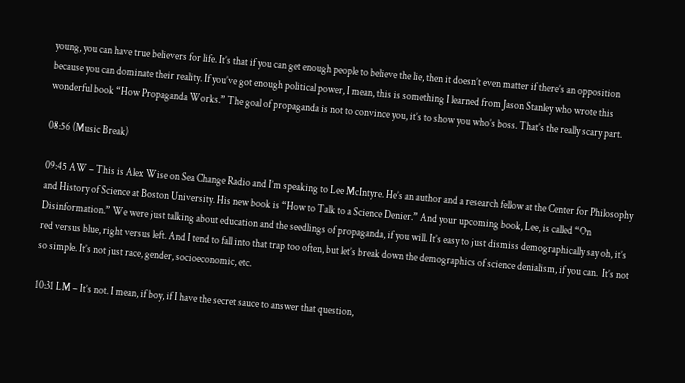young, you can have true believers for life. It’s that if you can get enough people to believe the lie, then it doesn’t even matter if there’s an opposition because you can dominate their reality. If you’ve got enough political power, I mean, this is something I learned from Jason Stanley who wrote this wonderful book “How Propaganda Works.” The goal of propaganda is not to convince you, it’s to show you who’s boss. That’s the really scary part.

08:56 (Music Break)

09:45 AW – This is Alex Wise on Sea Change Radio and I’m speaking to Lee McIntyre. He’s an author and a research fellow at the Center for Philosophy and History of Science at Boston University. His new book is “How to Talk to a Science Denier.” And your upcoming book, Lee, is called “On Disinformation.” We were just talking about education and the seedlings of propaganda, if you will. It’s easy to just dismiss demographically say oh, it’s red versus blue, right versus left. And I tend to fall into that trap too often, but let’s break down the demographics of science denialism, if you can.  It’s not so simple. It’s not just race, gender, socioeconomic, etc.

10:31 LM – It’s not. I mean, if boy, if I have the secret sauce to answer that question,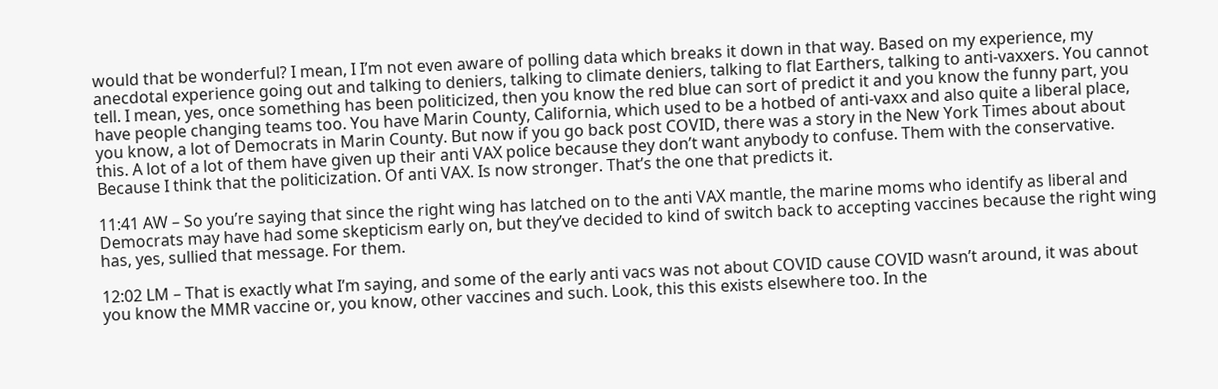would that be wonderful? I mean, I I’m not even aware of polling data which breaks it down in that way. Based on my experience, my anecdotal experience going out and talking to deniers, talking to climate deniers, talking to flat Earthers, talking to anti-vaxxers. You cannot tell. I mean, yes, once something has been politicized, then you know the red blue can sort of predict it and you know the funny part, you have people changing teams too. You have Marin County, California, which used to be a hotbed of anti-vaxx and also quite a liberal place, you know, a lot of Democrats in Marin County. But now if you go back post COVID, there was a story in the New York Times about about this. A lot of a lot of them have given up their anti VAX police because they don’t want anybody to confuse. Them with the conservative. Because I think that the politicization. Of anti VAX. Is now stronger. That’s the one that predicts it.

11:41 AW – So you’re saying that since the right wing has latched on to the anti VAX mantle, the marine moms who identify as liberal and Democrats may have had some skepticism early on, but they’ve decided to kind of switch back to accepting vaccines because the right wing has, yes, sullied that message. For them.

12:02 LM – That is exactly what I’m saying, and some of the early anti vacs was not about COVID cause COVID wasn’t around, it was about you know the MMR vaccine or, you know, other vaccines and such. Look, this this exists elsewhere too. In the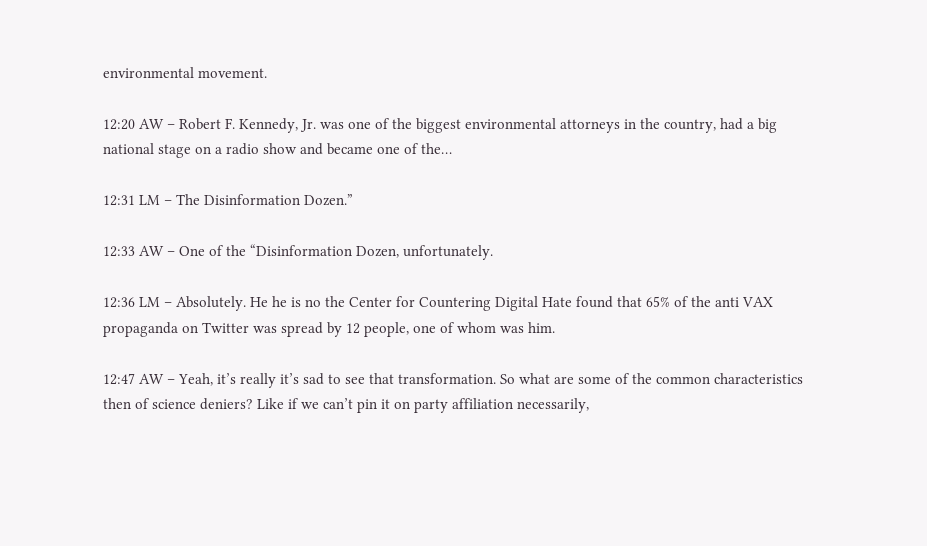environmental movement.

12:20 AW – Robert F. Kennedy, Jr. was one of the biggest environmental attorneys in the country, had a big national stage on a radio show and became one of the…

12:31 LM – The Disinformation Dozen.”

12:33 AW – One of the “Disinformation Dozen, unfortunately.

12:36 LM – Absolutely. He he is no the Center for Countering Digital Hate found that 65% of the anti VAX propaganda on Twitter was spread by 12 people, one of whom was him.

12:47 AW – Yeah, it’s really it’s sad to see that transformation. So what are some of the common characteristics then of science deniers? Like if we can’t pin it on party affiliation necessarily,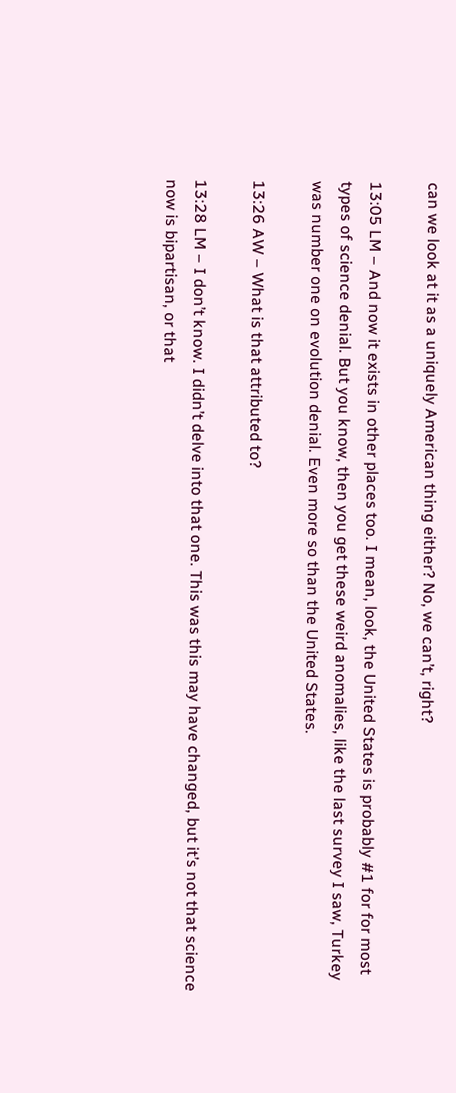can we look at it as a uniquely American thing either? No, we can’t, right?

13:05 LM – And now it exists in other places too. I mean, look, the United States is probably #1 for for most types of science denial. But you know, then you get these weird anomalies, like the last survey I saw, Turkey was number one on evolution denial. Even more so than the United States.

13:26 AW – What is that attributed to?

13:28 LM – I don’t know. I didn’t delve into that one. This was this may have changed, but it’s not that science now is bipartisan, or that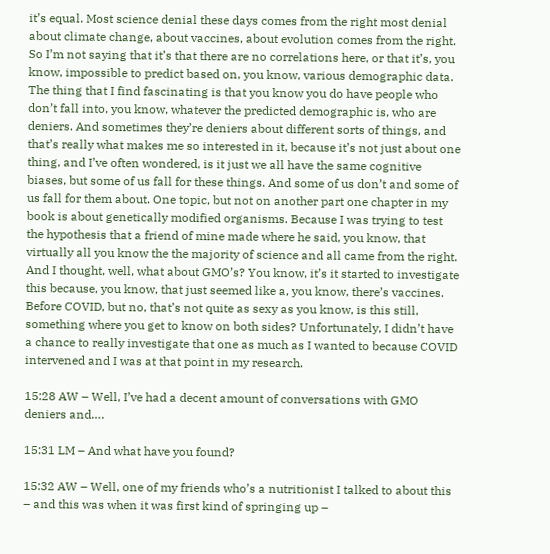it’s equal. Most science denial these days comes from the right most denial about climate change, about vaccines, about evolution comes from the right. So I’m not saying that it’s that there are no correlations here, or that it’s, you know, impossible to predict based on, you know, various demographic data. The thing that I find fascinating is that you know you do have people who don’t fall into, you know, whatever the predicted demographic is, who are deniers. And sometimes they’re deniers about different sorts of things, and that’s really what makes me so interested in it, because it’s not just about one thing, and I’ve often wondered, is it just we all have the same cognitive biases, but some of us fall for these things. And some of us don’t and some of us fall for them about. One topic, but not on another part one chapter in my book is about genetically modified organisms. Because I was trying to test the hypothesis that a friend of mine made where he said, you know, that virtually all you know the the majority of science and all came from the right. And I thought, well, what about GMO’s? You know, it’s it started to investigate this because, you know, that just seemed like a, you know, there’s vaccines. Before COVID, but no, that’s not quite as sexy as you know, is this still, something where you get to know on both sides? Unfortunately, I didn’t have a chance to really investigate that one as much as I wanted to because COVID intervened and I was at that point in my research.

15:28 AW – Well, I’ve had a decent amount of conversations with GMO deniers and….

15:31 LM – And what have you found?

15:32 AW – Well, one of my friends who’s a nutritionist I talked to about this – and this was when it was first kind of springing up –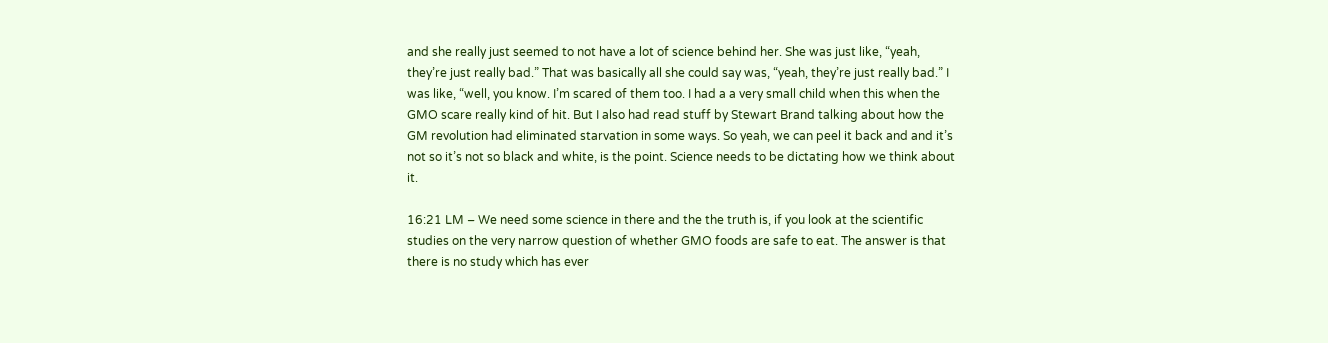and she really just seemed to not have a lot of science behind her. She was just like, “yeah, they’re just really bad.” That was basically all she could say was, “yeah, they’re just really bad.” I was like, “well, you know. I’m scared of them too. I had a a very small child when this when the GMO scare really kind of hit. But I also had read stuff by Stewart Brand talking about how the GM revolution had eliminated starvation in some ways. So yeah, we can peel it back and and it’s not so it’s not so black and white, is the point. Science needs to be dictating how we think about it.

16:21 LM – We need some science in there and the the truth is, if you look at the scientific studies on the very narrow question of whether GMO foods are safe to eat. The answer is that there is no study which has ever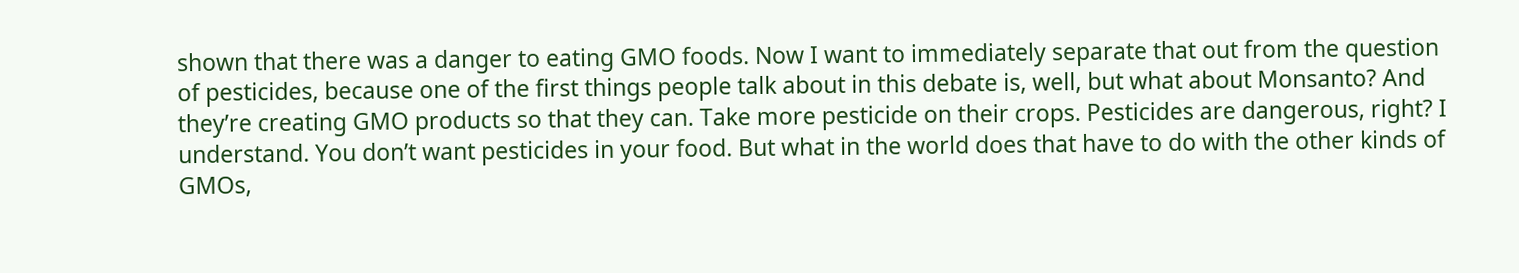shown that there was a danger to eating GMO foods. Now I want to immediately separate that out from the question of pesticides, because one of the first things people talk about in this debate is, well, but what about Monsanto? And they’re creating GMO products so that they can. Take more pesticide on their crops. Pesticides are dangerous, right? I understand. You don’t want pesticides in your food. But what in the world does that have to do with the other kinds of GMOs,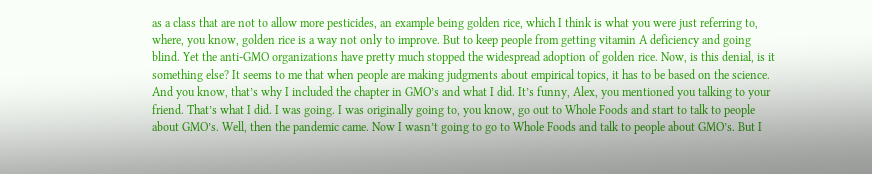as a class that are not to allow more pesticides, an example being golden rice, which I think is what you were just referring to, where, you know, golden rice is a way not only to improve. But to keep people from getting vitamin A deficiency and going blind. Yet the anti-GMO organizations have pretty much stopped the widespread adoption of golden rice. Now, is this denial, is it something else? It seems to me that when people are making judgments about empirical topics, it has to be based on the science. And you know, that’s why I included the chapter in GMO’s and what I did. It’s funny, Alex, you mentioned you talking to your friend. That’s what I did. I was going. I was originally going to, you know, go out to Whole Foods and start to talk to people about GMO’s. Well, then the pandemic came. Now I wasn’t going to go to Whole Foods and talk to people about GMO’s. But I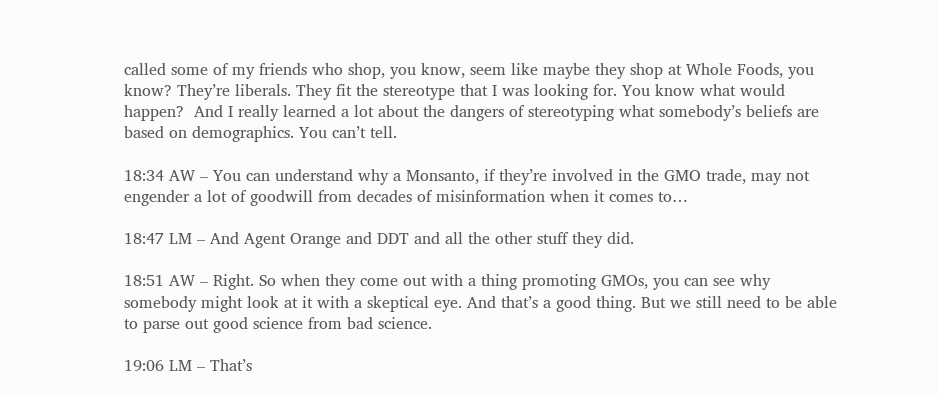called some of my friends who shop, you know, seem like maybe they shop at Whole Foods, you know? They’re liberals. They fit the stereotype that I was looking for. You know what would happen?  And I really learned a lot about the dangers of stereotyping what somebody’s beliefs are based on demographics. You can’t tell.

18:34 AW – You can understand why a Monsanto, if they’re involved in the GMO trade, may not engender a lot of goodwill from decades of misinformation when it comes to…

18:47 LM – And Agent Orange and DDT and all the other stuff they did.

18:51 AW – Right. So when they come out with a thing promoting GMOs, you can see why somebody might look at it with a skeptical eye. And that’s a good thing. But we still need to be able to parse out good science from bad science.

19:06 LM – That’s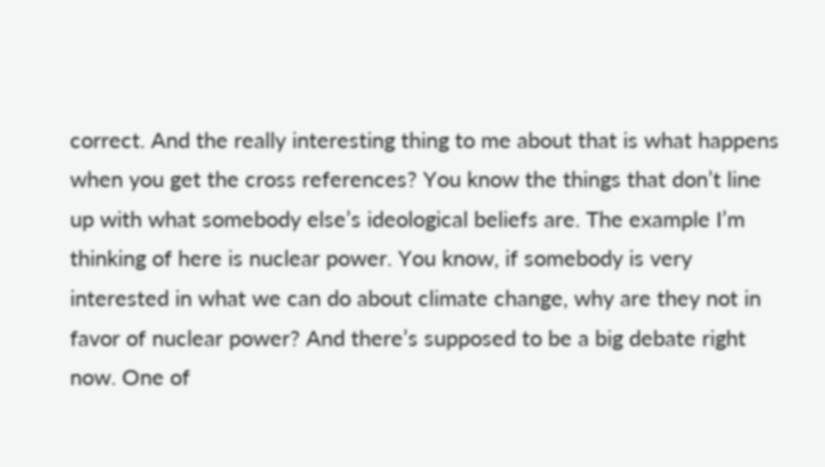correct. And the really interesting thing to me about that is what happens when you get the cross references? You know the things that don’t line up with what somebody else’s ideological beliefs are. The example I’m thinking of here is nuclear power. You know, if somebody is very interested in what we can do about climate change, why are they not in favor of nuclear power? And there’s supposed to be a big debate right now. One of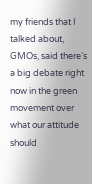my friends that I talked about, GMOs, said there’s a big debate right now in the green movement over what our attitude should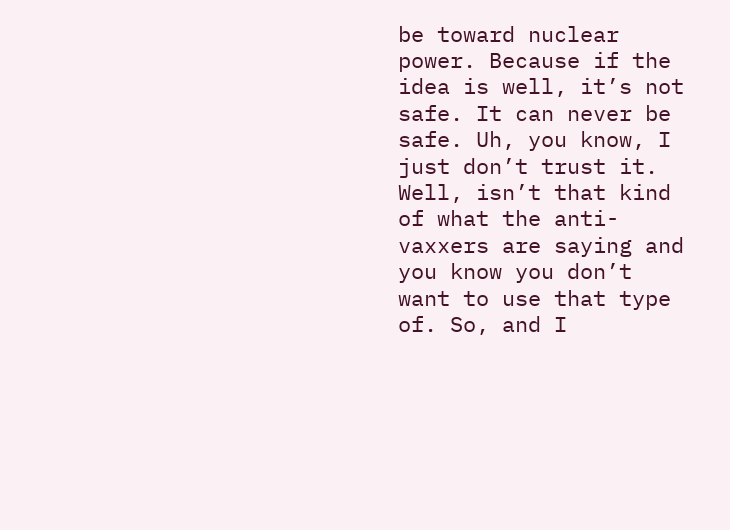be toward nuclear power. Because if the idea is well, it’s not safe. It can never be safe. Uh, you know, I just don’t trust it. Well, isn’t that kind of what the anti-vaxxers are saying and you know you don’t want to use that type of. So, and I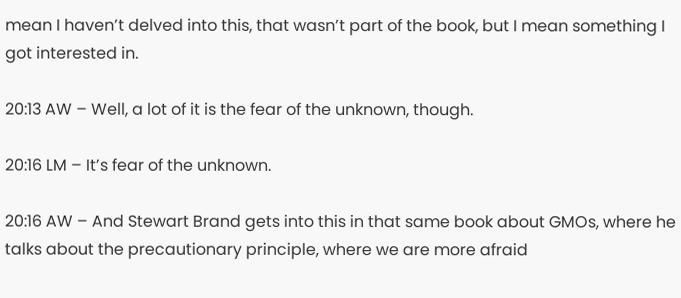mean I haven’t delved into this, that wasn’t part of the book, but I mean something I got interested in.

20:13 AW – Well, a lot of it is the fear of the unknown, though.

20:16 LM – It’s fear of the unknown.

20:16 AW – And Stewart Brand gets into this in that same book about GMOs, where he talks about the precautionary principle, where we are more afraid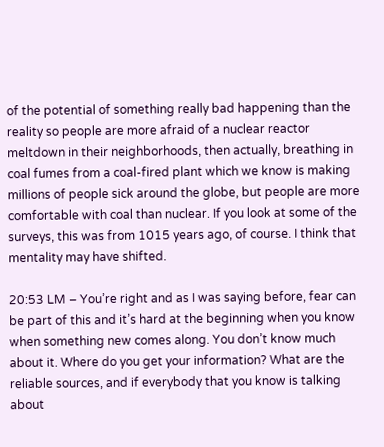of the potential of something really bad happening than the reality so people are more afraid of a nuclear reactor meltdown in their neighborhoods, then actually, breathing in coal fumes from a coal-fired plant which we know is making millions of people sick around the globe, but people are more comfortable with coal than nuclear. If you look at some of the surveys, this was from 1015 years ago, of course. I think that mentality may have shifted.

20:53 LM – You’re right and as I was saying before, fear can be part of this and it’s hard at the beginning when you know when something new comes along. You don’t know much about it. Where do you get your information? What are the reliable sources, and if everybody that you know is talking about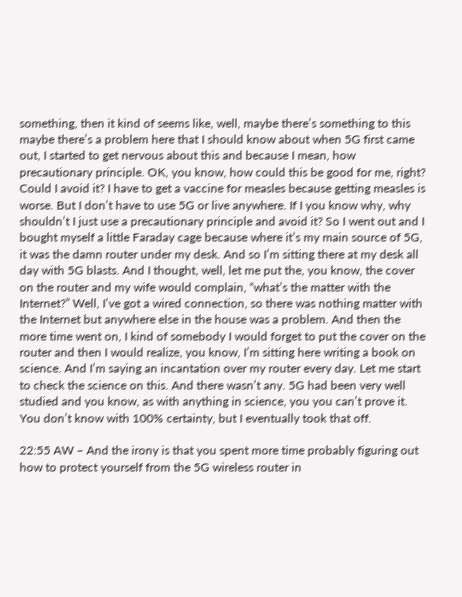something, then it kind of seems like, well, maybe there’s something to this maybe there’s a problem here that I should know about when 5G first came out, I started to get nervous about this and because I mean, how precautionary principle. OK, you know, how could this be good for me, right? Could I avoid it? I have to get a vaccine for measles because getting measles is worse. But I don’t have to use 5G or live anywhere. If I you know why, why shouldn’t I just use a precautionary principle and avoid it? So I went out and I bought myself a little Faraday cage because where it’s my main source of 5G, it was the damn router under my desk. And so I’m sitting there at my desk all day with 5G blasts. And I thought, well, let me put the, you know, the cover on the router and my wife would complain, “what’s the matter with the Internet?” Well, I’ve got a wired connection, so there was nothing matter with the Internet but anywhere else in the house was a problem. And then the more time went on, I kind of somebody I would forget to put the cover on the router and then I would realize, you know, I’m sitting here writing a book on science. And I’m saying an incantation over my router every day. Let me start to check the science on this. And there wasn’t any. 5G had been very well studied and you know, as with anything in science, you you can’t prove it. You don’t know with 100% certainty, but I eventually took that off.

22:55 AW – And the irony is that you spent more time probably figuring out how to protect yourself from the 5G wireless router in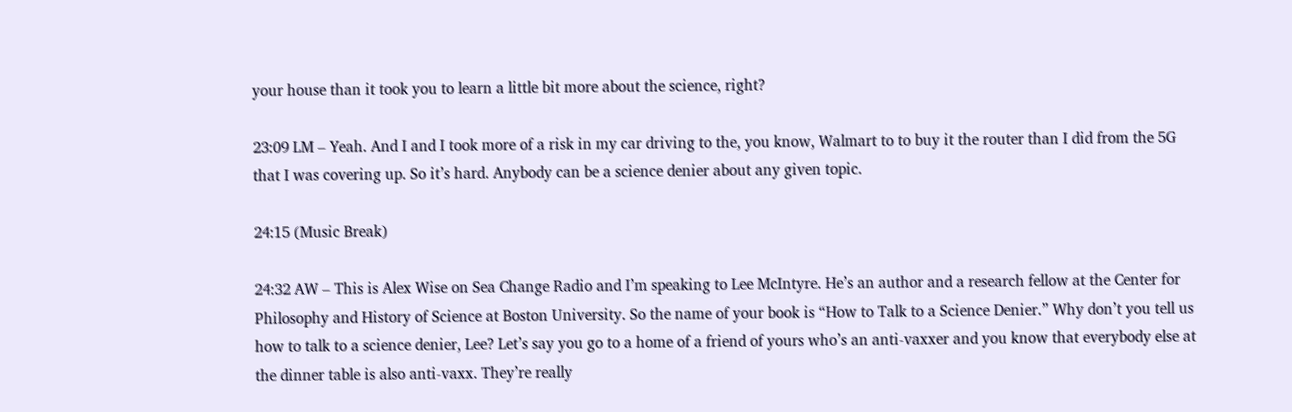your house than it took you to learn a little bit more about the science, right?

23:09 LM – Yeah. And I and I took more of a risk in my car driving to the, you know, Walmart to to buy it the router than I did from the 5G that I was covering up. So it’s hard. Anybody can be a science denier about any given topic.

24:15 (Music Break)

24:32 AW – This is Alex Wise on Sea Change Radio and I’m speaking to Lee McIntyre. He’s an author and a research fellow at the Center for Philosophy and History of Science at Boston University. So the name of your book is “How to Talk to a Science Denier.” Why don’t you tell us how to talk to a science denier, Lee? Let’s say you go to a home of a friend of yours who’s an anti-vaxxer and you know that everybody else at the dinner table is also anti-vaxx. They’re really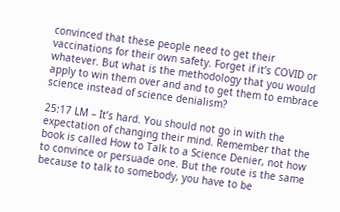convinced that these people need to get their vaccinations for their own safety. Forget if it’s COVID or whatever. But what is the methodology that you would apply to win them over and and to get them to embrace science instead of science denialism?

25:17 LM – It’s hard. You should not go in with the expectation of changing their mind. Remember that the book is called How to Talk to a Science Denier, not how to convince or persuade one. But the route is the same because to talk to somebody, you have to be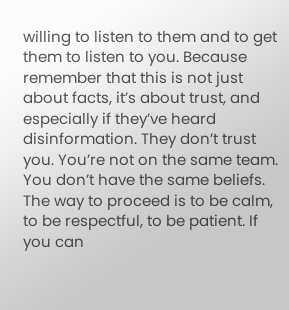willing to listen to them and to get them to listen to you. Because remember that this is not just about facts, it’s about trust, and especially if they’ve heard disinformation. They don’t trust you. You’re not on the same team. You don’t have the same beliefs. The way to proceed is to be calm, to be respectful, to be patient. If you can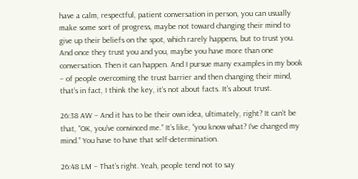have a calm, respectful, patient conversation in person, you can usually make some sort of progress, maybe not toward changing their mind to give up their beliefs on the spot, which rarely happens, but to trust you. And once they trust you and you, maybe you have more than one conversation. Then it can happen. And I pursue many examples in my book – of people overcoming the trust barrier and then changing their mind, that’s in fact, I think the key, it’s not about facts. It’s about trust.

26:38 AW – And it has to be their own idea, ultimately, right? It can’t be that, “OK, you’ve convinced me.” It’s like, “you know what? I’ve changed my mind.” You have to have that self-determination.

26:48 LM – That’s right. Yeah, people tend not to say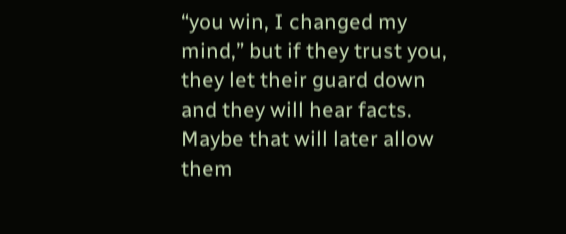“you win, I changed my mind,” but if they trust you, they let their guard down and they will hear facts. Maybe that will later allow them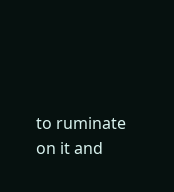to ruminate on it and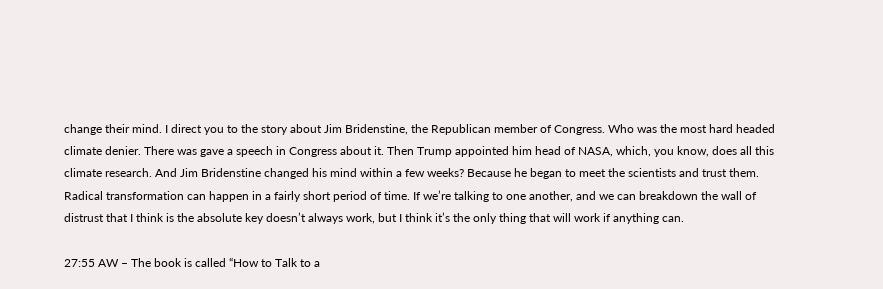change their mind. I direct you to the story about Jim Bridenstine, the Republican member of Congress. Who was the most hard headed climate denier. There was gave a speech in Congress about it. Then Trump appointed him head of NASA, which, you know, does all this climate research. And Jim Bridenstine changed his mind within a few weeks? Because he began to meet the scientists and trust them. Radical transformation can happen in a fairly short period of time. If we’re talking to one another, and we can breakdown the wall of distrust that I think is the absolute key doesn’t always work, but I think it’s the only thing that will work if anything can.

27:55 AW – The book is called “How to Talk to a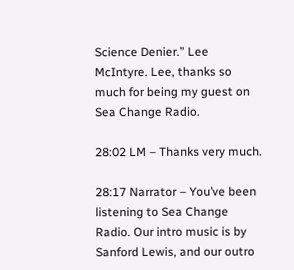Science Denier.” Lee McIntyre. Lee, thanks so much for being my guest on Sea Change Radio.

28:02 LM – Thanks very much.

28:17 Narrator – You’ve been listening to Sea Change Radio. Our intro music is by Sanford Lewis, and our outro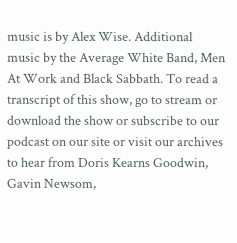music is by Alex Wise. Additional music by the Average White Band, Men At Work and Black Sabbath. To read a transcript of this show, go to stream or download the show or subscribe to our podcast on our site or visit our archives to hear from Doris Kearns Goodwin, Gavin Newsom,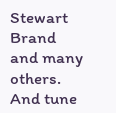Stewart Brand and many others. And tune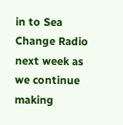in to Sea Change Radio next week as we continue making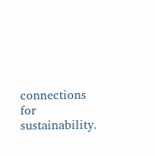connections for sustainability.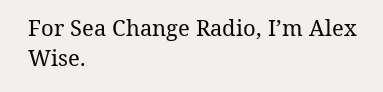For Sea Change Radio, I’m Alex Wise.